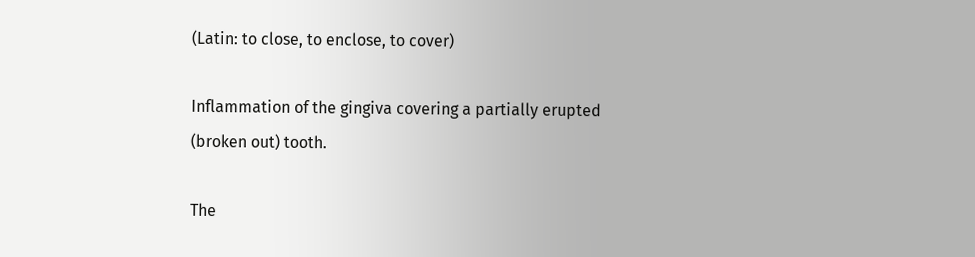(Latin: to close, to enclose, to cover)

Inflammation of the gingiva covering a partially erupted (broken out) tooth.

The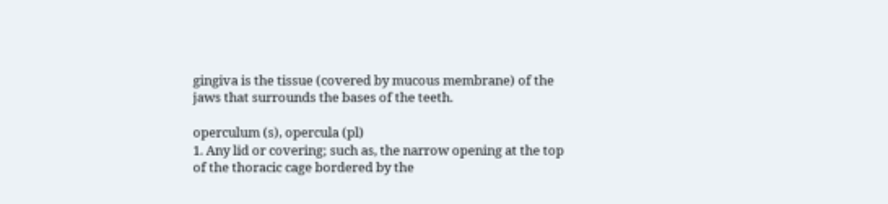gingiva is the tissue (covered by mucous membrane) of the jaws that surrounds the bases of the teeth.

operculum (s), opercula (pl)
1. Any lid or covering; such as, the narrow opening at the top of the thoracic cage bordered by the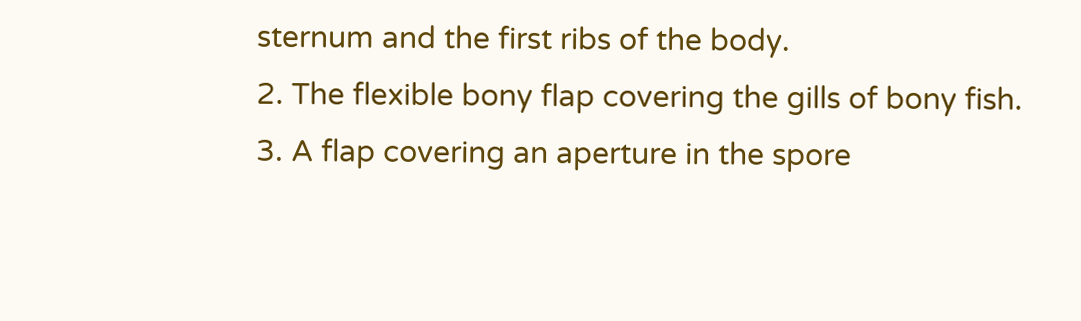sternum and the first ribs of the body.
2. The flexible bony flap covering the gills of bony fish.
3. A flap covering an aperture in the spore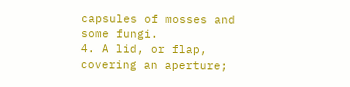capsules of mosses and some fungi.
4. A lid, or flap, covering an aperture;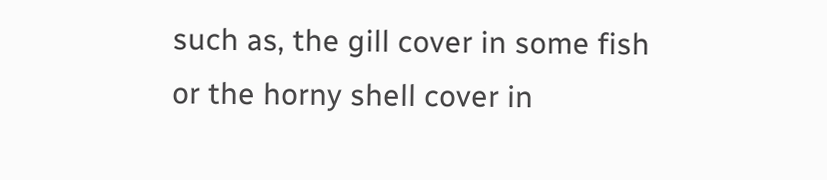such as, the gill cover in some fish or the horny shell cover in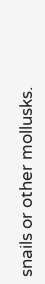snails or other mollusks.